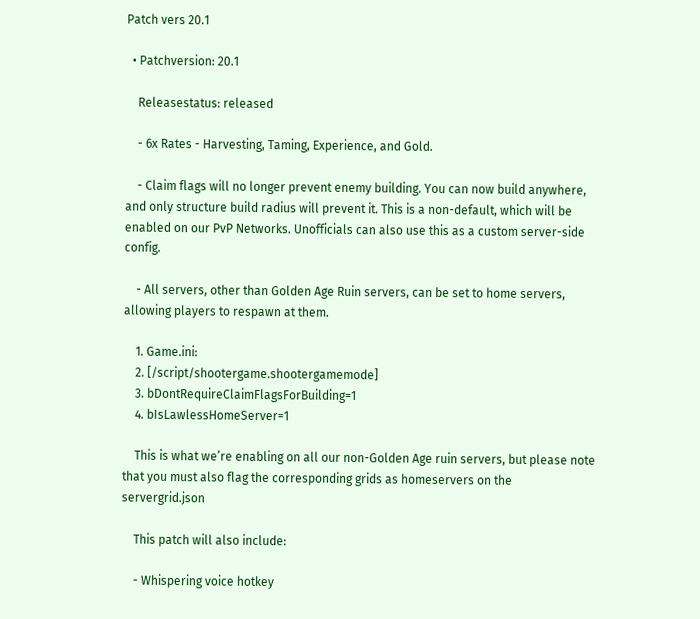Patch vers 20.1

  • Patchversion: 20.1

    Releasestatus: released

    - 6x Rates - Harvesting, Taming, Experience, and Gold.

    - Claim flags will no longer prevent enemy building. You can now build anywhere, and only structure build radius will prevent it. This is a non-default, which will be enabled on our PvP Networks. Unofficials can also use this as a custom server-side config.

    - All servers, other than Golden Age Ruin servers, can be set to home servers, allowing players to respawn at them.

    1. Game.ini:
    2. [/script/shootergame.shootergamemode]
    3. bDontRequireClaimFlagsForBuilding=1
    4. bIsLawlessHomeServer=1

    This is what we’re enabling on all our non-Golden Age ruin servers, but please note that you must also flag the corresponding grids as homeservers on the servergrid.json

    This patch will also include:

    - Whispering voice hotkey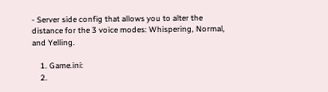- Server side config that allows you to alter the distance for the 3 voice modes: Whispering, Normal, and Yelling.

    1. Game.ini:
    2.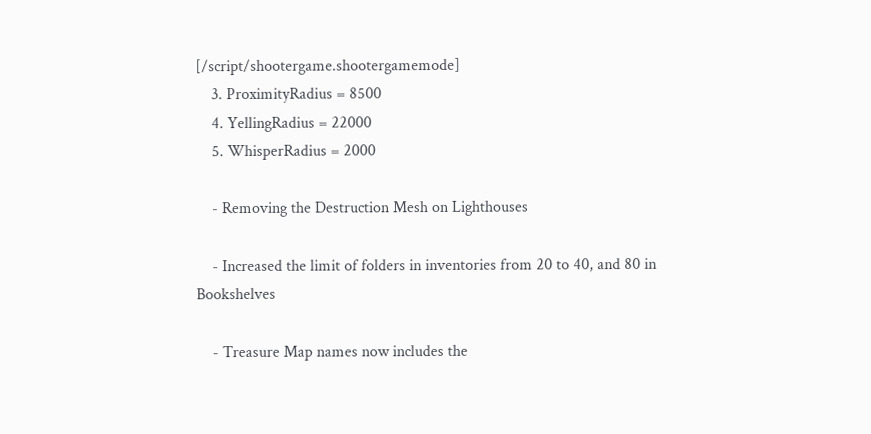[/script/shootergame.shootergamemode]
    3. ProximityRadius = 8500
    4. YellingRadius = 22000
    5. WhisperRadius = 2000

    - Removing the Destruction Mesh on Lighthouses

    - Increased the limit of folders in inventories from 20 to 40, and 80 in Bookshelves

    - Treasure Map names now includes the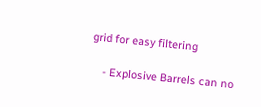grid for easy filtering

    - Explosive Barrels can no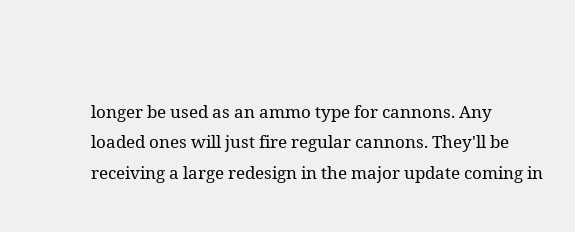longer be used as an ammo type for cannons. Any loaded ones will just fire regular cannons. They'll be receiving a large redesign in the major update coming in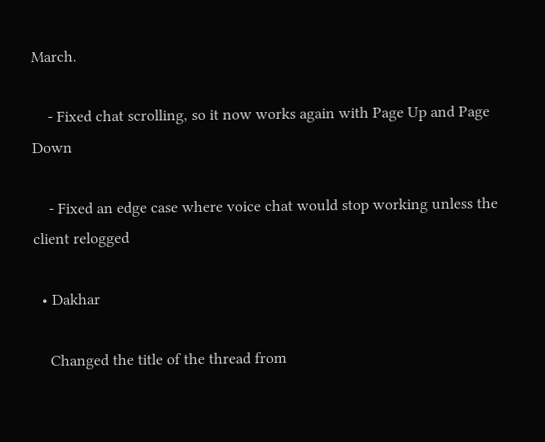March.

    - Fixed chat scrolling, so it now works again with Page Up and Page Down

    - Fixed an edge case where voice chat would stop working unless the client relogged

  • Dakhar

    Changed the title of the thread from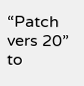“Patch vers 20” to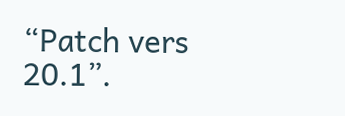“Patch vers 20.1”.